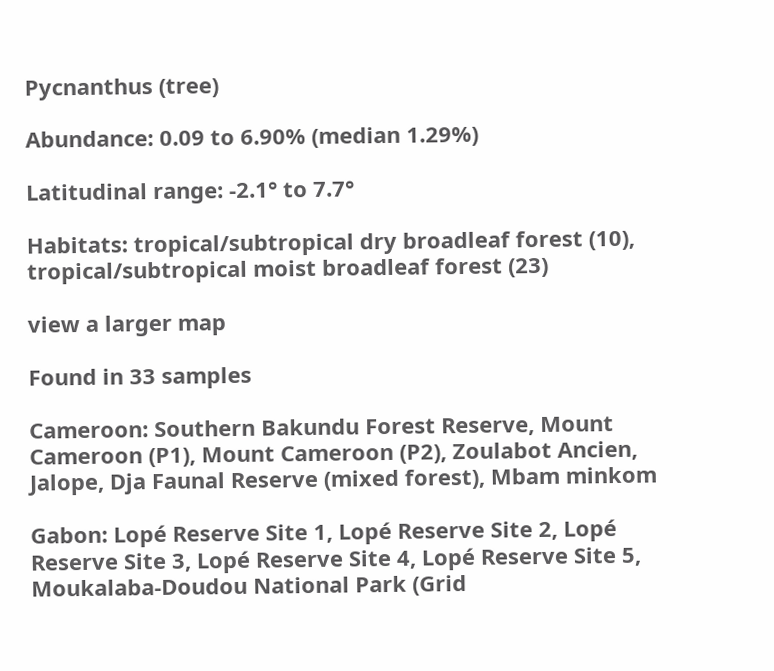Pycnanthus (tree)

Abundance: 0.09 to 6.90% (median 1.29%)

Latitudinal range: -2.1° to 7.7°

Habitats: tropical/subtropical dry broadleaf forest (10), tropical/subtropical moist broadleaf forest (23)

view a larger map

Found in 33 samples

Cameroon: Southern Bakundu Forest Reserve, Mount Cameroon (P1), Mount Cameroon (P2), Zoulabot Ancien, Jalope, Dja Faunal Reserve (mixed forest), Mbam minkom

Gabon: Lopé Reserve Site 1, Lopé Reserve Site 2, Lopé Reserve Site 3, Lopé Reserve Site 4, Lopé Reserve Site 5, Moukalaba-Doudou National Park (Grid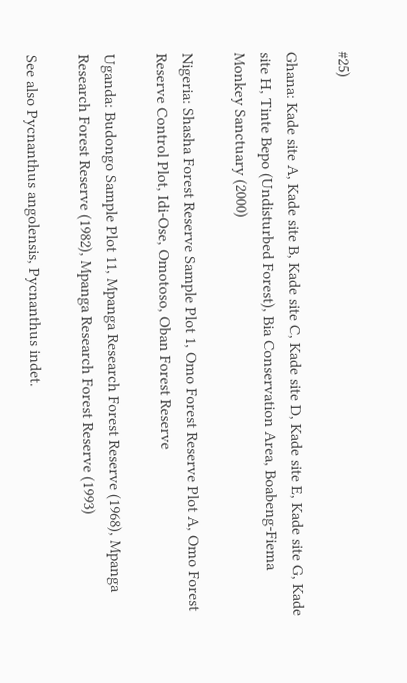#25)

Ghana: Kade site A, Kade site B, Kade site C, Kade site D, Kade site E, Kade site G, Kade site H, Tinte Bepo (Undisturbed Forest), Bia Conservation Area, Boabeng-Fiema Monkey Sanctuary (2000)

Nigeria: Shasha Forest Reserve Sample Plot 1, Omo Forest Reserve Plot A, Omo Forest Reserve Control Plot, Idi-Ose, Omotoso, Oban Forest Reserve

Uganda: Budongo Sample Plot 11, Mpanga Research Forest Reserve (1968), Mpanga Research Forest Reserve (1982), Mpanga Research Forest Reserve (1993)

See also Pycnanthus angolensis, Pycnanthus indet.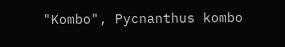"Kombo", Pycnanthus kombo